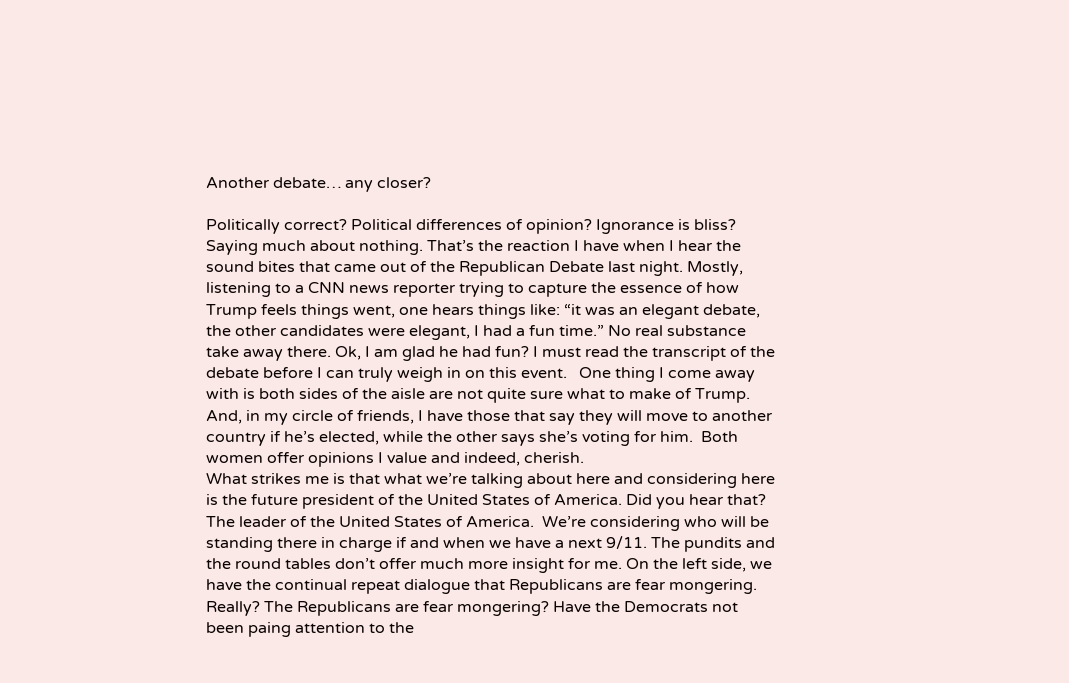Another debate… any closer?

Politically correct? Political differences of opinion? Ignorance is bliss?
Saying much about nothing. That’s the reaction I have when I hear the sound bites that came out of the Republican Debate last night. Mostly, listening to a CNN news reporter trying to capture the essence of how Trump feels things went, one hears things like: “it was an elegant debate, the other candidates were elegant, I had a fun time.” No real substance take away there. Ok, I am glad he had fun? I must read the transcript of the debate before I can truly weigh in on this event.   One thing I come away with is both sides of the aisle are not quite sure what to make of Trump.  And, in my circle of friends, I have those that say they will move to another country if he’s elected, while the other says she’s voting for him.  Both women offer opinions I value and indeed, cherish.
What strikes me is that what we’re talking about here and considering here is the future president of the United States of America. Did you hear that?   The leader of the United States of America.  We’re considering who will be standing there in charge if and when we have a next 9/11. The pundits and the round tables don’t offer much more insight for me. On the left side, we have the continual repeat dialogue that Republicans are fear mongering.  Really? The Republicans are fear mongering? Have the Democrats not been paing attention to the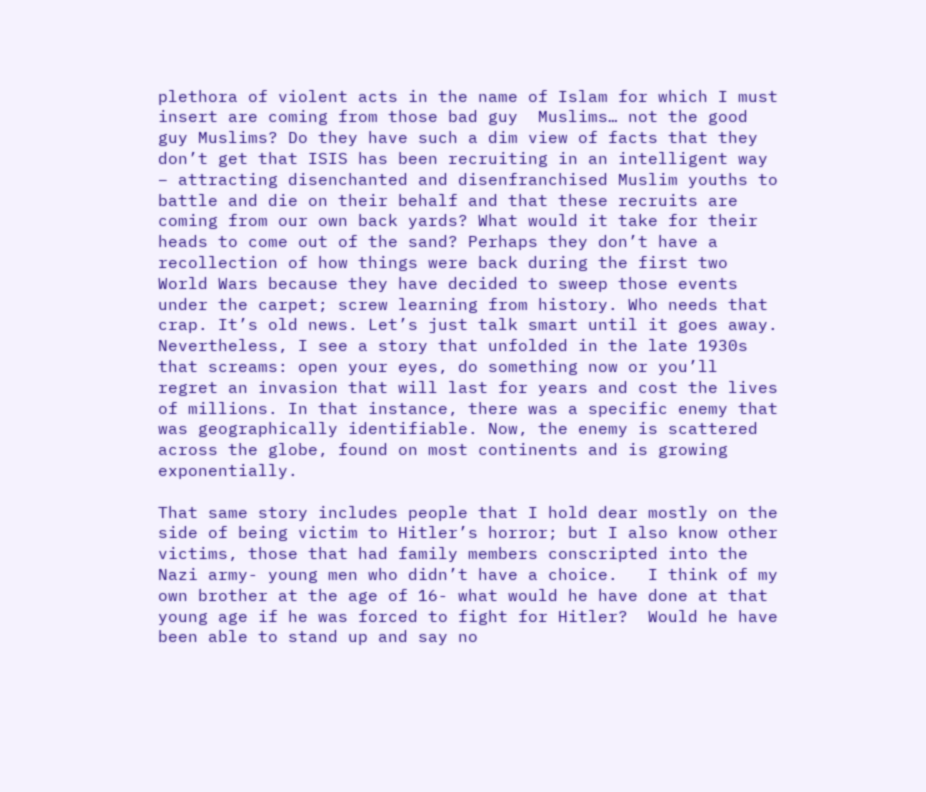plethora of violent acts in the name of Islam for which I must insert are coming from those bad guy  Muslims… not the good guy Muslims? Do they have such a dim view of facts that they don’t get that ISIS has been recruiting in an intelligent way – attracting disenchanted and disenfranchised Muslim youths to battle and die on their behalf and that these recruits are coming from our own back yards? What would it take for their heads to come out of the sand? Perhaps they don’t have a recollection of how things were back during the first two World Wars because they have decided to sweep those events under the carpet; screw learning from history. Who needs that crap. It’s old news. Let’s just talk smart until it goes away.
Nevertheless, I see a story that unfolded in the late 1930s that screams: open your eyes, do something now or you’ll regret an invasion that will last for years and cost the lives of millions. In that instance, there was a specific enemy that was geographically identifiable. Now, the enemy is scattered across the globe, found on most continents and is growing exponentially.

That same story includes people that I hold dear mostly on the side of being victim to Hitler’s horror; but I also know other victims, those that had family members conscripted into the Nazi army- young men who didn’t have a choice.   I think of my own brother at the age of 16- what would he have done at that young age if he was forced to fight for Hitler?  Would he have been able to stand up and say no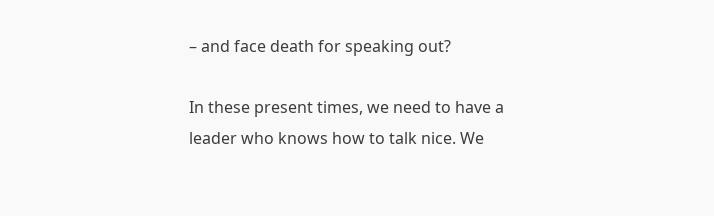– and face death for speaking out?

In these present times, we need to have a leader who knows how to talk nice. We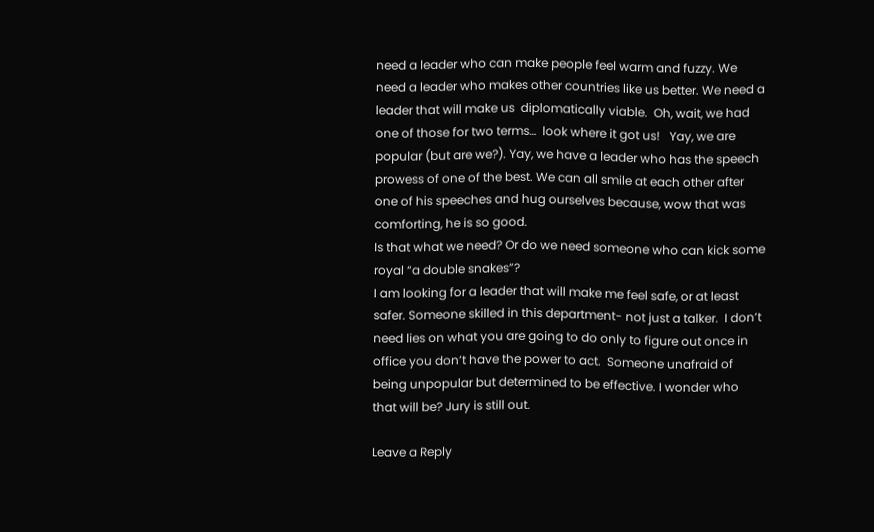need a leader who can make people feel warm and fuzzy. We need a leader who makes other countries like us better. We need a leader that will make us  diplomatically viable.  Oh, wait, we had one of those for two terms…  look where it got us!   Yay, we are popular (but are we?). Yay, we have a leader who has the speech prowess of one of the best. We can all smile at each other after one of his speeches and hug ourselves because, wow that was comforting, he is so good.
Is that what we need? Or do we need someone who can kick some royal “a double snakes”?
I am looking for a leader that will make me feel safe, or at least safer. Someone skilled in this department- not just a talker.  I don’t need lies on what you are going to do only to figure out once in office you don’t have the power to act.  Someone unafraid of being unpopular but determined to be effective. I wonder who that will be? Jury is still out.

Leave a Reply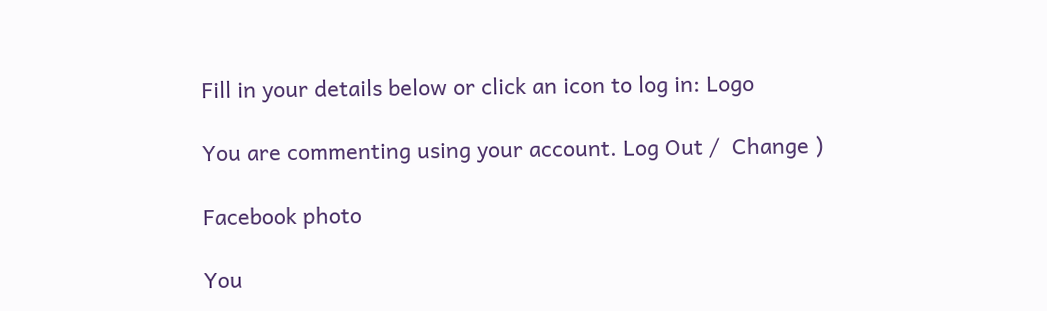Fill in your details below or click an icon to log in: Logo

You are commenting using your account. Log Out /  Change )

Facebook photo

You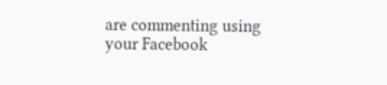are commenting using your Facebook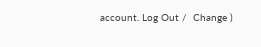account. Log Out /  Change )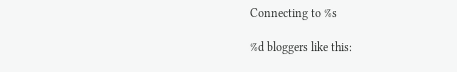Connecting to %s

%d bloggers like this: